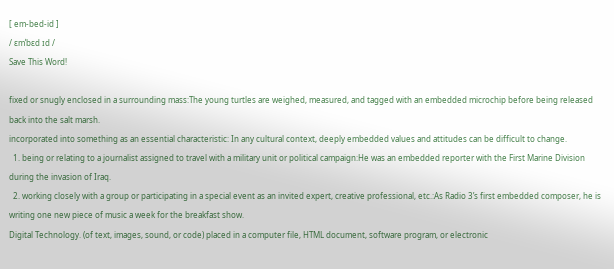[ em-bed-id ]
/ ɛmˈbɛd ɪd /
Save This Word!

fixed or snugly enclosed in a surrounding mass:The young turtles are weighed, measured, and tagged with an embedded microchip before being released back into the salt marsh.
incorporated into something as an essential characteristic: In any cultural context, deeply embedded values and attitudes can be difficult to change.
  1. being or relating to a journalist assigned to travel with a military unit or political campaign:He was an embedded reporter with the First Marine Division during the invasion of Iraq.
  2. working closely with a group or participating in a special event as an invited expert, creative professional, etc.:As Radio 3’s first embedded composer, he is writing one new piece of music a week for the breakfast show.
Digital Technology. (of text, images, sound, or code) placed in a computer file, HTML document, software program, or electronic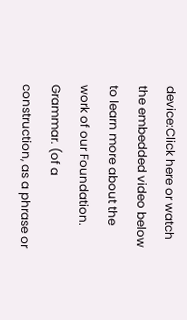device:Click here or watch the embedded video below to learn more about the work of our Foundation.
Grammar. (of a construction, as a phrase or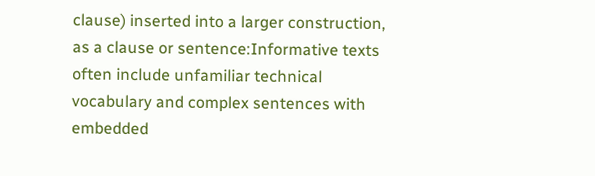clause) inserted into a larger construction, as a clause or sentence:Informative texts often include unfamiliar technical vocabulary and complex sentences with embedded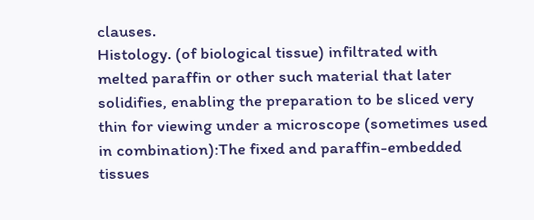clauses.
Histology. (of biological tissue) infiltrated with melted paraffin or other such material that later solidifies, enabling the preparation to be sliced very thin for viewing under a microscope (sometimes used in combination):The fixed and paraffin-embedded tissues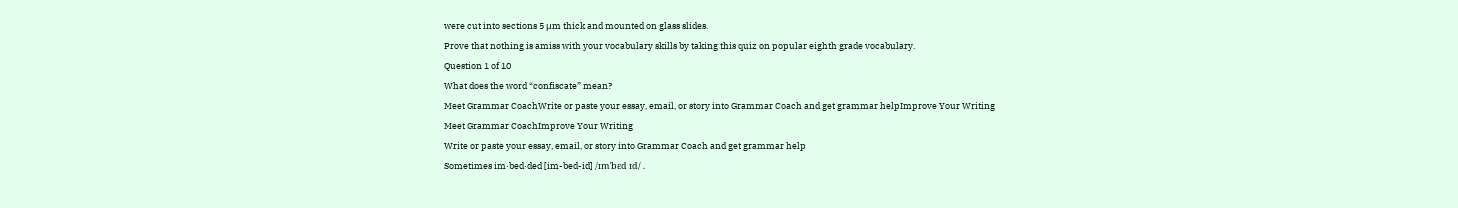were cut into sections 5 μm thick and mounted on glass slides.
Prove that nothing is amiss with your vocabulary skills by taking this quiz on popular eighth grade vocabulary.
Question 1 of 10
What does the word “confiscate” mean?
Meet Grammar CoachWrite or paste your essay, email, or story into Grammar Coach and get grammar helpImprove Your Writing
Meet Grammar CoachImprove Your Writing
Write or paste your essay, email, or story into Grammar Coach and get grammar help
Sometimes im·bed·ded [im-bed-id] /ɪmˈbɛd ɪd/ .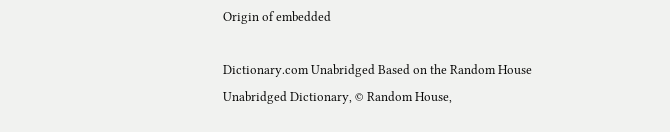Origin of embedded

Dictionary.com Unabridged Based on the Random House Unabridged Dictionary, © Random House,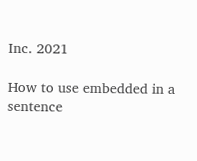Inc. 2021

How to use embedded in a sentence